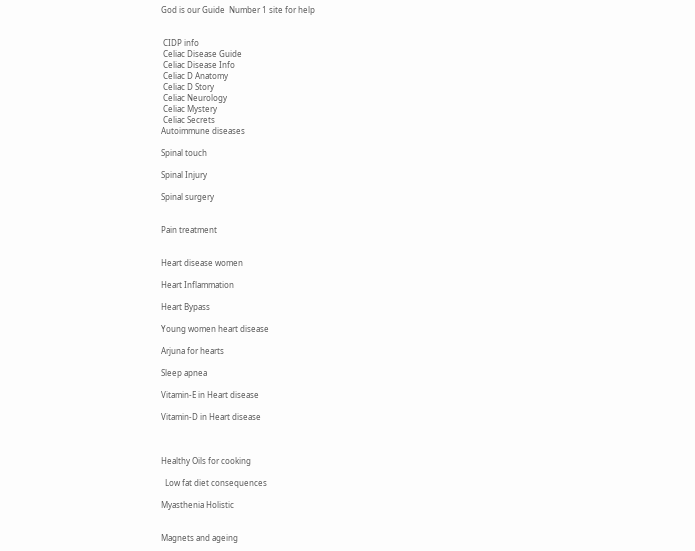God is our Guide  Number 1 site for help


 CIDP info
 Celiac Disease Guide
 Celiac Disease Info
 Celiac D Anatomy
 Celiac D Story
 Celiac Neurology
 Celiac Mystery
 Celiac Secrets
Autoimmune diseases

Spinal touch

Spinal Injury

Spinal surgery


Pain treatment


Heart disease women

Heart Inflammation

Heart Bypass

Young women heart disease

Arjuna for hearts

Sleep apnea

Vitamin-E in Heart disease

Vitamin-D in Heart disease



Healthy Oils for cooking

  Low fat diet consequences

Myasthenia Holistic


Magnets and ageing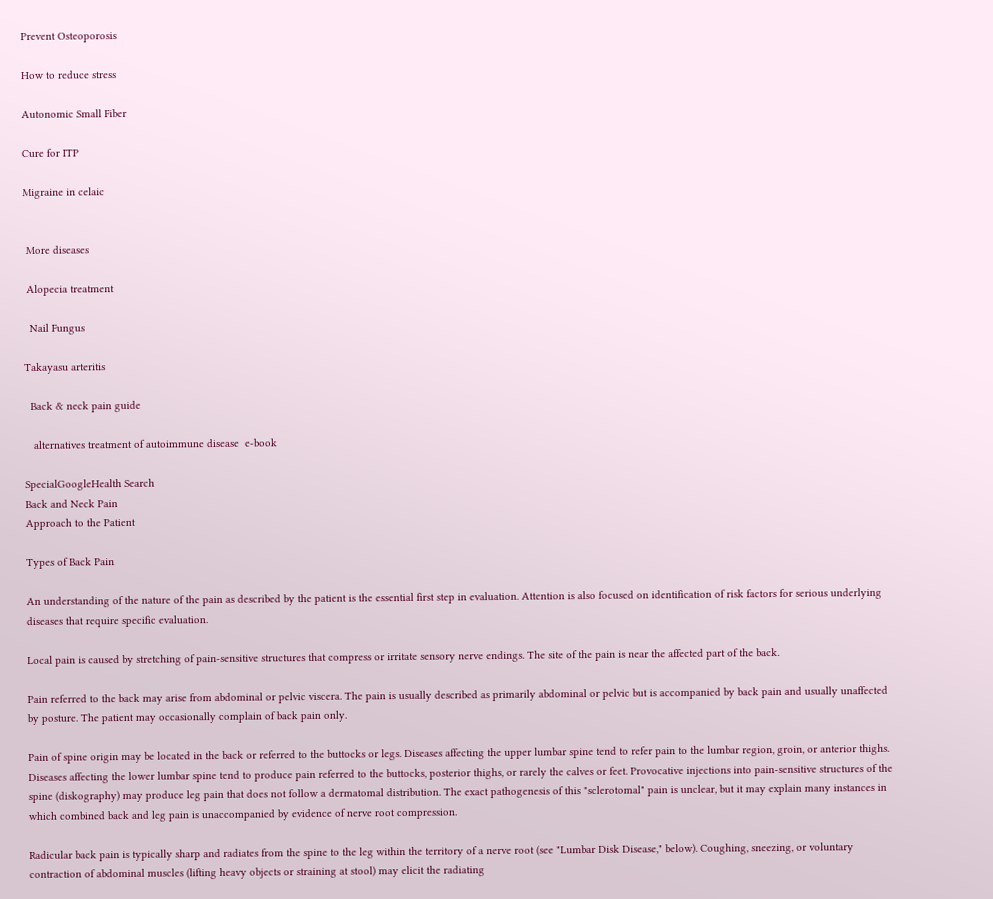Prevent Osteoporosis

How to reduce stress

Autonomic Small Fiber

Cure for ITP

Migraine in celaic


 More diseases

 Alopecia treatment

  Nail Fungus

Takayasu arteritis

  Back & neck pain guide

   alternatives treatment of autoimmune disease  e-book

SpecialGoogleHealth Search
Back and Neck Pain
Approach to the Patient

Types of Back Pain

An understanding of the nature of the pain as described by the patient is the essential first step in evaluation. Attention is also focused on identification of risk factors for serious underlying diseases that require specific evaluation.

Local pain is caused by stretching of pain-sensitive structures that compress or irritate sensory nerve endings. The site of the pain is near the affected part of the back.

Pain referred to the back may arise from abdominal or pelvic viscera. The pain is usually described as primarily abdominal or pelvic but is accompanied by back pain and usually unaffected by posture. The patient may occasionally complain of back pain only.

Pain of spine origin may be located in the back or referred to the buttocks or legs. Diseases affecting the upper lumbar spine tend to refer pain to the lumbar region, groin, or anterior thighs. Diseases affecting the lower lumbar spine tend to produce pain referred to the buttocks, posterior thighs, or rarely the calves or feet. Provocative injections into pain-sensitive structures of the spine (diskography) may produce leg pain that does not follow a dermatomal distribution. The exact pathogenesis of this "sclerotomal" pain is unclear, but it may explain many instances in which combined back and leg pain is unaccompanied by evidence of nerve root compression.

Radicular back pain is typically sharp and radiates from the spine to the leg within the territory of a nerve root (see "Lumbar Disk Disease," below). Coughing, sneezing, or voluntary contraction of abdominal muscles (lifting heavy objects or straining at stool) may elicit the radiating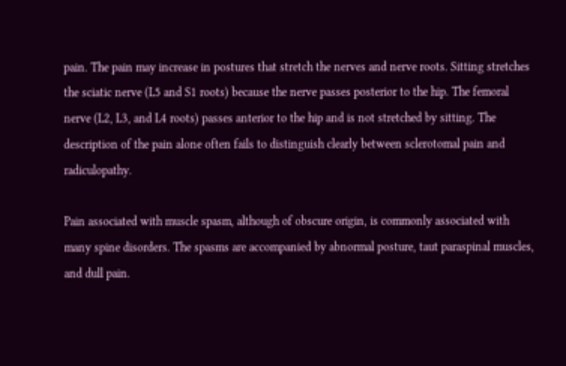pain. The pain may increase in postures that stretch the nerves and nerve roots. Sitting stretches the sciatic nerve (L5 and S1 roots) because the nerve passes posterior to the hip. The femoral nerve (L2, L3, and L4 roots) passes anterior to the hip and is not stretched by sitting. The description of the pain alone often fails to distinguish clearly between sclerotomal pain and radiculopathy.

Pain associated with muscle spasm, although of obscure origin, is commonly associated with many spine disorders. The spasms are accompanied by abnormal posture, taut paraspinal muscles, and dull pain.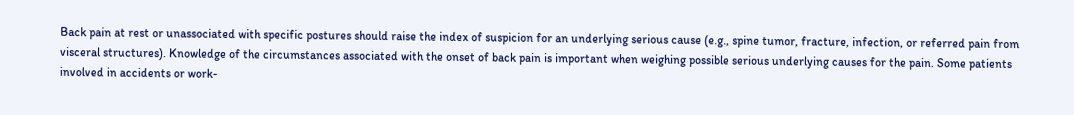Back pain at rest or unassociated with specific postures should raise the index of suspicion for an underlying serious cause (e.g., spine tumor, fracture, infection, or referred pain from visceral structures). Knowledge of the circumstances associated with the onset of back pain is important when weighing possible serious underlying causes for the pain. Some patients involved in accidents or work-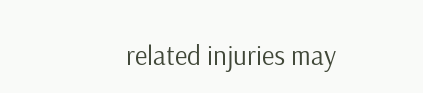related injuries may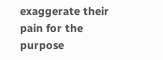exaggerate their pain for the purpose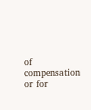of compensation or for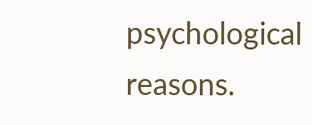psychological reasons.